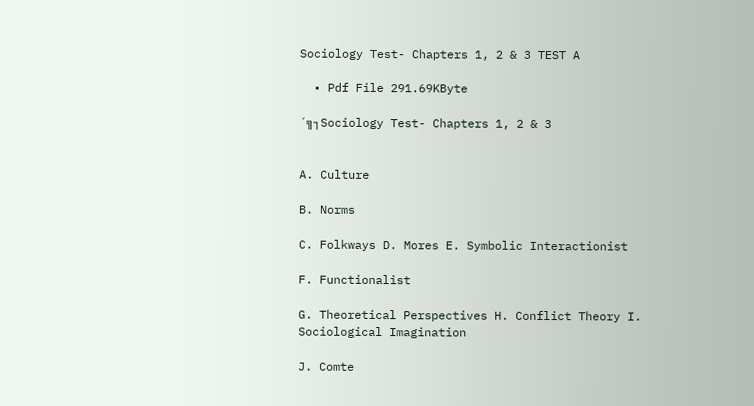Sociology Test- Chapters 1, 2 & 3 TEST A

  • Pdf File 291.69KByte

´╗┐Sociology Test- Chapters 1, 2 & 3


A. Culture

B. Norms

C. Folkways D. Mores E. Symbolic Interactionist

F. Functionalist

G. Theoretical Perspectives H. Conflict Theory I. Sociological Imagination

J. Comte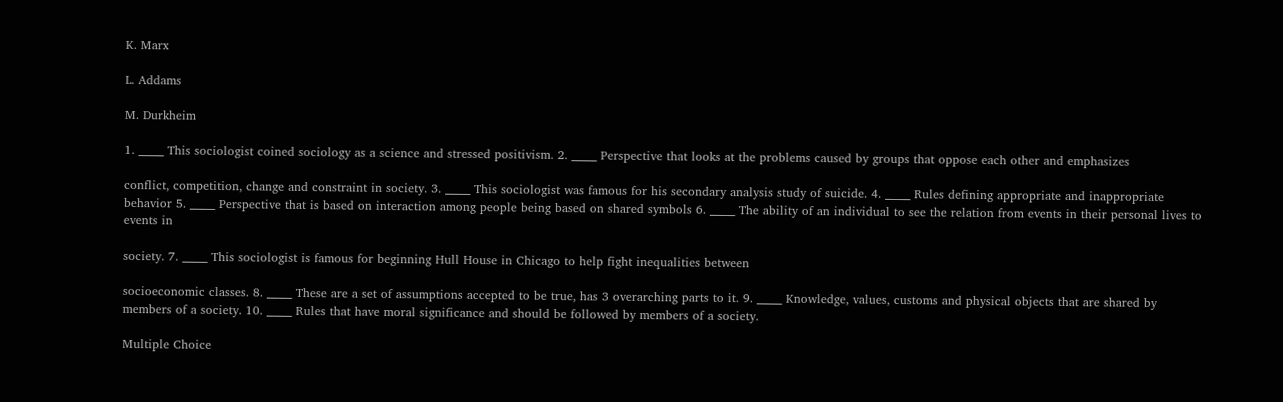K. Marx

L. Addams

M. Durkheim

1. _____ This sociologist coined sociology as a science and stressed positivism. 2. _____ Perspective that looks at the problems caused by groups that oppose each other and emphasizes

conflict, competition, change and constraint in society. 3. _____ This sociologist was famous for his secondary analysis study of suicide. 4. _____ Rules defining appropriate and inappropriate behavior 5. _____ Perspective that is based on interaction among people being based on shared symbols 6. _____ The ability of an individual to see the relation from events in their personal lives to events in

society. 7. _____ This sociologist is famous for beginning Hull House in Chicago to help fight inequalities between

socioeconomic classes. 8. _____ These are a set of assumptions accepted to be true, has 3 overarching parts to it. 9. _____ Knowledge, values, customs and physical objects that are shared by members of a society. 10. _____ Rules that have moral significance and should be followed by members of a society.

Multiple Choice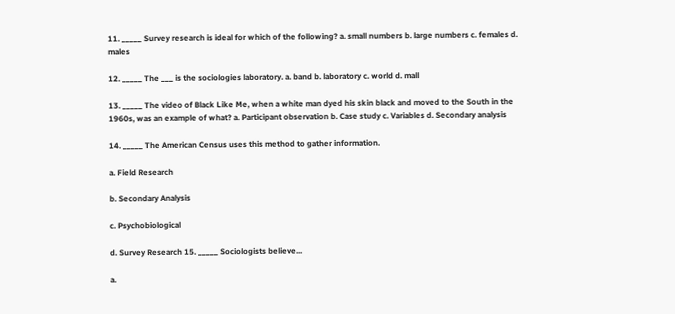11. _____ Survey research is ideal for which of the following? a. small numbers b. large numbers c. females d. males

12. _____ The ___ is the sociologies laboratory. a. band b. laboratory c. world d. mall

13. _____ The video of Black Like Me, when a white man dyed his skin black and moved to the South in the 1960s, was an example of what? a. Participant observation b. Case study c. Variables d. Secondary analysis

14. _____ The American Census uses this method to gather information.

a. Field Research

b. Secondary Analysis

c. Psychobiological

d. Survey Research 15. _____ Sociologists believe...

a.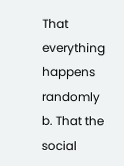That everything happens randomly b. That the social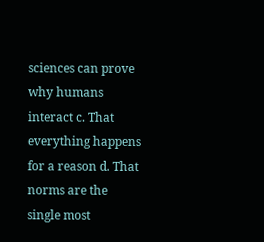sciences can prove why humans interact c. That everything happens for a reason d. That norms are the single most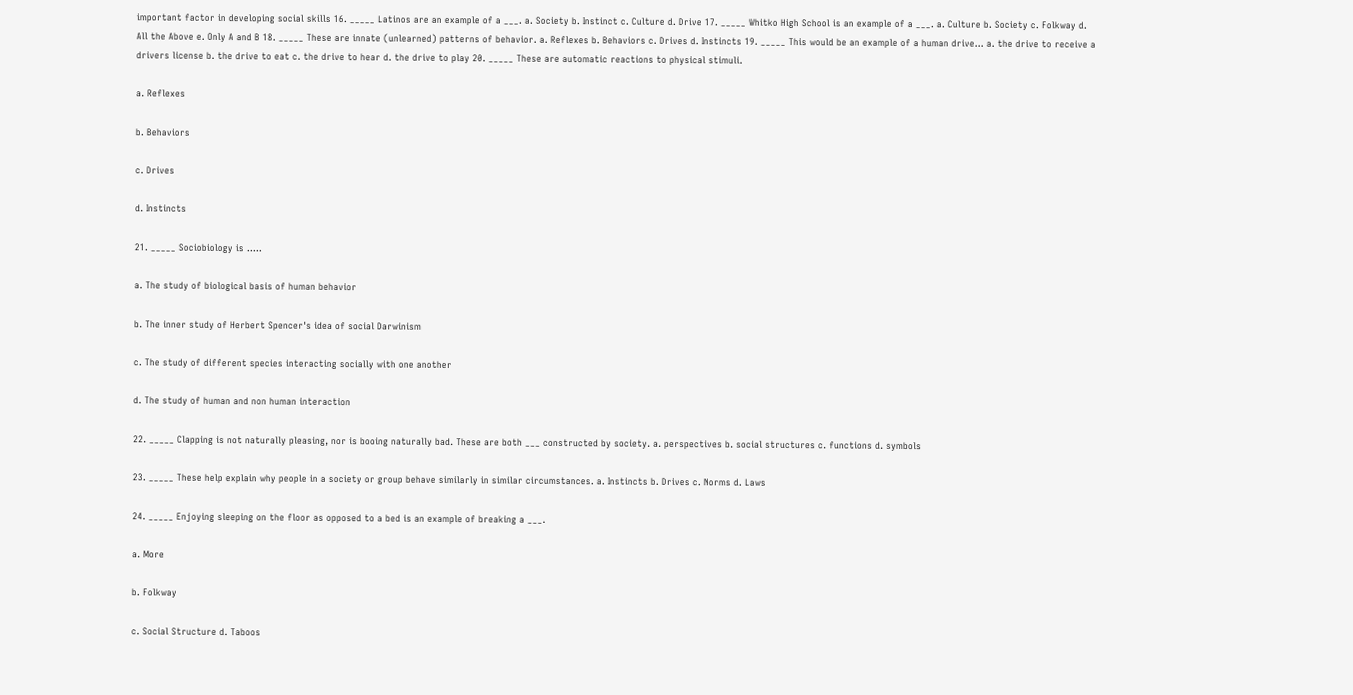important factor in developing social skills 16. _____ Latinos are an example of a ___. a. Society b. Instinct c. Culture d. Drive 17. _____ Whitko High School is an example of a ___. a. Culture b. Society c. Folkway d. All the Above e. Only A and B 18. _____ These are innate (unlearned) patterns of behavior. a. Reflexes b. Behaviors c. Drives d. Instincts 19. _____ This would be an example of a human drive... a. the drive to receive a drivers license b. the drive to eat c. the drive to hear d. the drive to play 20. _____ These are automatic reactions to physical stimuli.

a. Reflexes

b. Behaviors

c. Drives

d. Instincts

21. _____ Sociobiology is .....

a. The study of biological basis of human behavior

b. The inner study of Herbert Spencer's idea of social Darwinism

c. The study of different species interacting socially with one another

d. The study of human and non human interaction

22. _____ Clapping is not naturally pleasing, nor is booing naturally bad. These are both ___ constructed by society. a. perspectives b. social structures c. functions d. symbols

23. _____ These help explain why people in a society or group behave similarly in similar circumstances. a. Instincts b. Drives c. Norms d. Laws

24. _____ Enjoying sleeping on the floor as opposed to a bed is an example of breaking a ___.

a. More

b. Folkway

c. Social Structure d. Taboos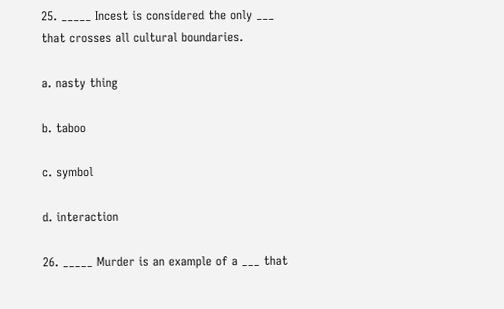25. _____ Incest is considered the only ___ that crosses all cultural boundaries.

a. nasty thing

b. taboo

c. symbol

d. interaction

26. _____ Murder is an example of a ___ that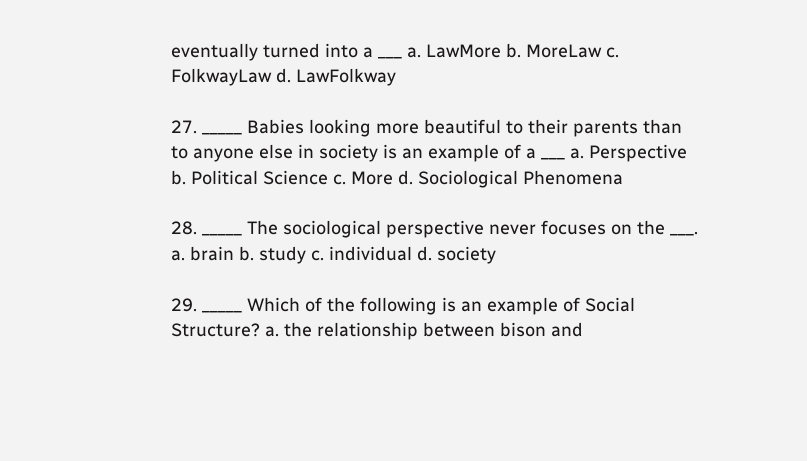eventually turned into a ___ a. LawMore b. MoreLaw c. FolkwayLaw d. LawFolkway

27. _____ Babies looking more beautiful to their parents than to anyone else in society is an example of a ___ a. Perspective b. Political Science c. More d. Sociological Phenomena

28. _____ The sociological perspective never focuses on the ___. a. brain b. study c. individual d. society

29. _____ Which of the following is an example of Social Structure? a. the relationship between bison and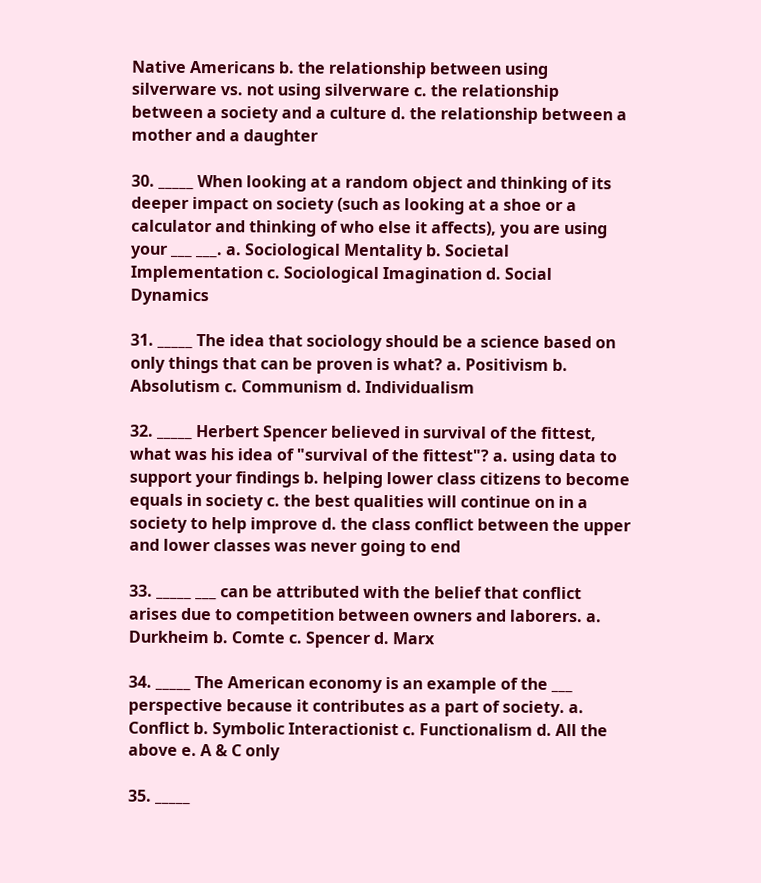Native Americans b. the relationship between using silverware vs. not using silverware c. the relationship between a society and a culture d. the relationship between a mother and a daughter

30. _____ When looking at a random object and thinking of its deeper impact on society (such as looking at a shoe or a calculator and thinking of who else it affects), you are using your ___ ___. a. Sociological Mentality b. Societal Implementation c. Sociological Imagination d. Social Dynamics

31. _____ The idea that sociology should be a science based on only things that can be proven is what? a. Positivism b. Absolutism c. Communism d. Individualism

32. _____ Herbert Spencer believed in survival of the fittest, what was his idea of "survival of the fittest"? a. using data to support your findings b. helping lower class citizens to become equals in society c. the best qualities will continue on in a society to help improve d. the class conflict between the upper and lower classes was never going to end

33. _____ ___ can be attributed with the belief that conflict arises due to competition between owners and laborers. a. Durkheim b. Comte c. Spencer d. Marx

34. _____ The American economy is an example of the ___ perspective because it contributes as a part of society. a. Conflict b. Symbolic Interactionist c. Functionalism d. All the above e. A & C only

35. _____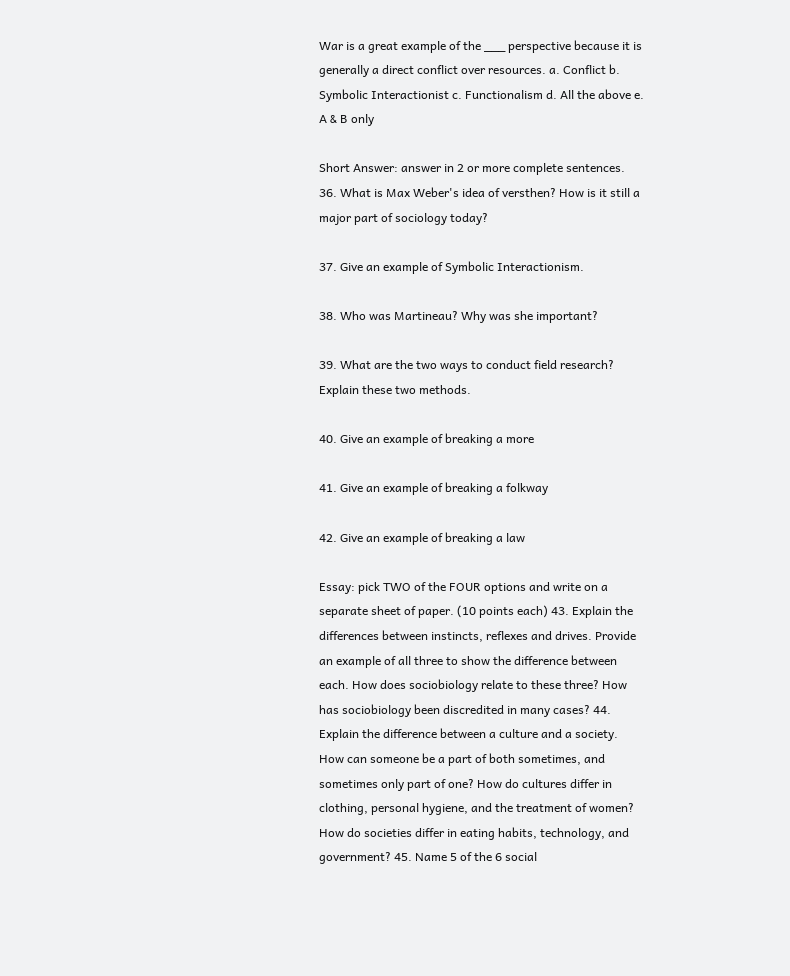War is a great example of the ___ perspective because it is generally a direct conflict over resources. a. Conflict b. Symbolic Interactionist c. Functionalism d. All the above e. A & B only

Short Answer: answer in 2 or more complete sentences. 36. What is Max Weber's idea of versthen? How is it still a major part of sociology today?

37. Give an example of Symbolic Interactionism.

38. Who was Martineau? Why was she important?

39. What are the two ways to conduct field research? Explain these two methods.

40. Give an example of breaking a more

41. Give an example of breaking a folkway

42. Give an example of breaking a law

Essay: pick TWO of the FOUR options and write on a separate sheet of paper. (10 points each) 43. Explain the differences between instincts, reflexes and drives. Provide an example of all three to show the difference between each. How does sociobiology relate to these three? How has sociobiology been discredited in many cases? 44. Explain the difference between a culture and a society. How can someone be a part of both sometimes, and sometimes only part of one? How do cultures differ in clothing, personal hygiene, and the treatment of women? How do societies differ in eating habits, technology, and government? 45. Name 5 of the 6 social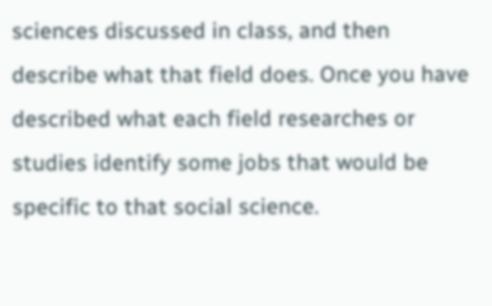sciences discussed in class, and then describe what that field does. Once you have described what each field researches or studies identify some jobs that would be specific to that social science.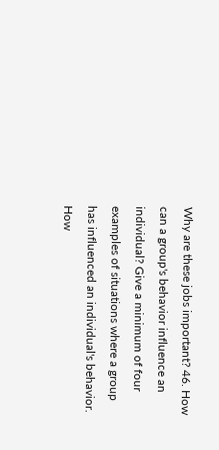Why are these jobs important? 46. How can a group's behavior influence an individual? Give a minimum of four examples of situations where a group has influenced an individual's behavior. How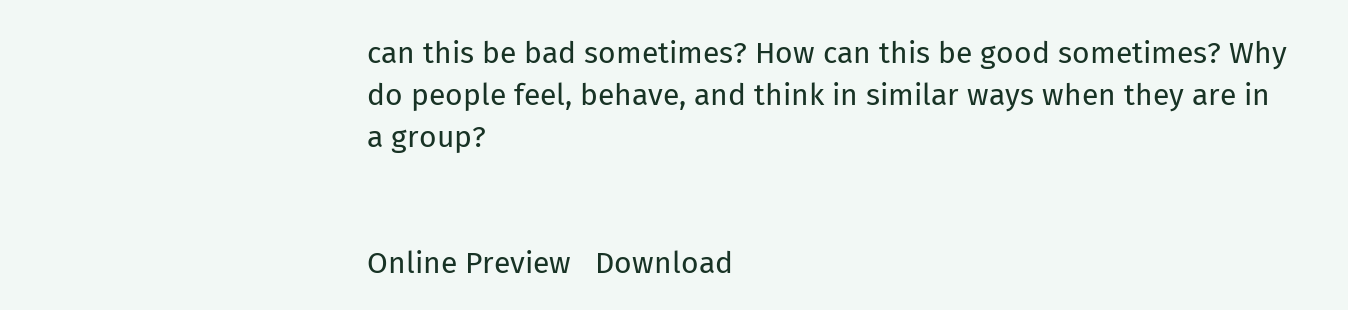can this be bad sometimes? How can this be good sometimes? Why do people feel, behave, and think in similar ways when they are in a group?


Online Preview   Download